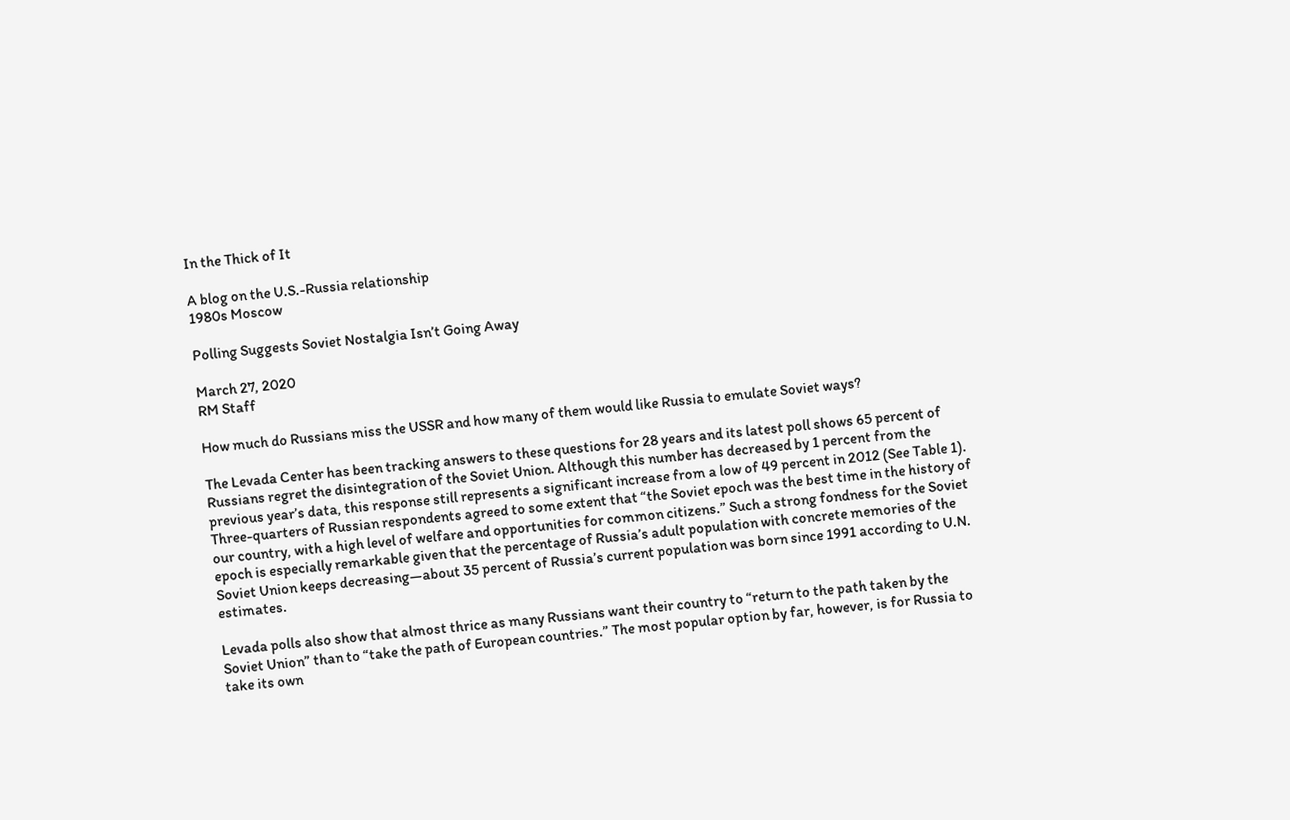In the Thick of It

A blog on the U.S.-Russia relationship
1980s Moscow

Polling Suggests Soviet Nostalgia Isn’t Going Away

March 27, 2020
RM Staff

How much do Russians miss the USSR and how many of them would like Russia to emulate Soviet ways?

The Levada Center has been tracking answers to these questions for 28 years and its latest poll shows 65 percent of Russians regret the disintegration of the Soviet Union. Although this number has decreased by 1 percent from the previous year’s data, this response still represents a significant increase from a low of 49 percent in 2012 (See Table 1). Three-quarters of Russian respondents agreed to some extent that “the Soviet epoch was the best time in the history of our country, with a high level of welfare and opportunities for common citizens.” Such a strong fondness for the Soviet epoch is especially remarkable given that the percentage of Russia’s adult population with concrete memories of the Soviet Union keeps decreasing—about 35 percent of Russia’s current population was born since 1991 according to U.N. estimates.

Levada polls also show that almost thrice as many Russians want their country to “return to the path taken by the Soviet Union” than to “take the path of European countries.” The most popular option by far, however, is for Russia to take its own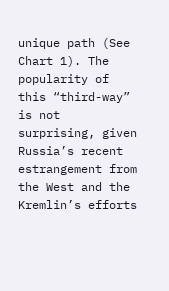unique path (See Chart 1). The popularity of this “third-way” is not surprising, given Russia’s recent estrangement from the West and the Kremlin’s efforts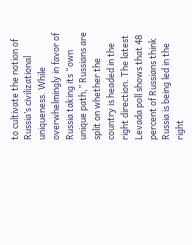to cultivate the notion of Russia’s civilizational uniqueness. While overwhelmingly in favor of Russia taking its “own unique path,” Russians are split on whether the country is headed in the right direction. The latest Levada poll shows that 48 percent of Russians think Russia is being led in the right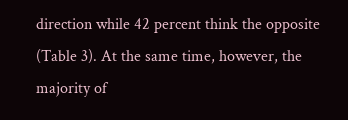direction while 42 percent think the opposite (Table 3). At the same time, however, the majority of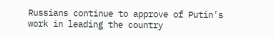Russians continue to approve of Putin’s work in leading the country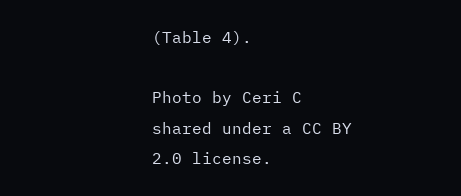(Table 4).

Photo by Ceri C shared under a CC BY 2.0 license.